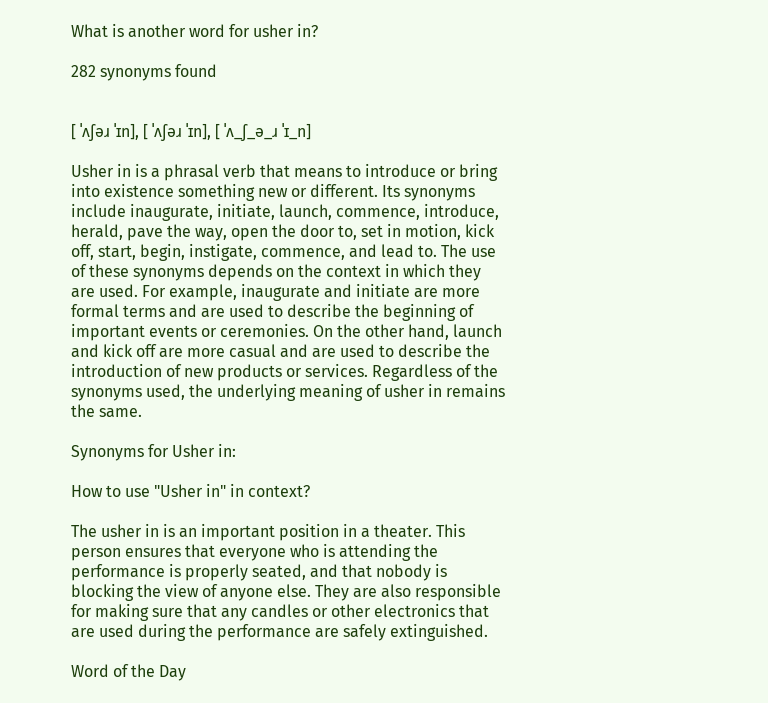What is another word for usher in?

282 synonyms found


[ ˈʌʃəɹ ˈɪn], [ ˈʌʃəɹ ˈɪn], [ ˈʌ_ʃ_ə_ɹ ˈɪ_n]

Usher in is a phrasal verb that means to introduce or bring into existence something new or different. Its synonyms include inaugurate, initiate, launch, commence, introduce, herald, pave the way, open the door to, set in motion, kick off, start, begin, instigate, commence, and lead to. The use of these synonyms depends on the context in which they are used. For example, inaugurate and initiate are more formal terms and are used to describe the beginning of important events or ceremonies. On the other hand, launch and kick off are more casual and are used to describe the introduction of new products or services. Regardless of the synonyms used, the underlying meaning of usher in remains the same.

Synonyms for Usher in:

How to use "Usher in" in context?

The usher in is an important position in a theater. This person ensures that everyone who is attending the performance is properly seated, and that nobody is blocking the view of anyone else. They are also responsible for making sure that any candles or other electronics that are used during the performance are safely extinguished.

Word of the Day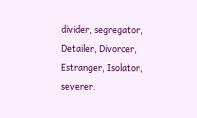divider, segregator, Detailer, Divorcer, Estranger, Isolator, severer.